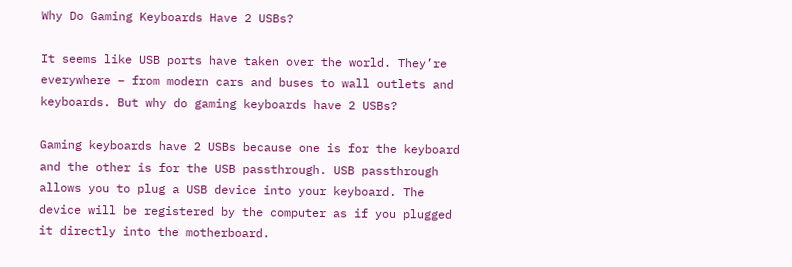Why Do Gaming Keyboards Have 2 USBs?

It seems like USB ports have taken over the world. They’re everywhere – from modern cars and buses to wall outlets and keyboards. But why do gaming keyboards have 2 USBs?

Gaming keyboards have 2 USBs because one is for the keyboard and the other is for the USB passthrough. USB passthrough allows you to plug a USB device into your keyboard. The device will be registered by the computer as if you plugged it directly into the motherboard.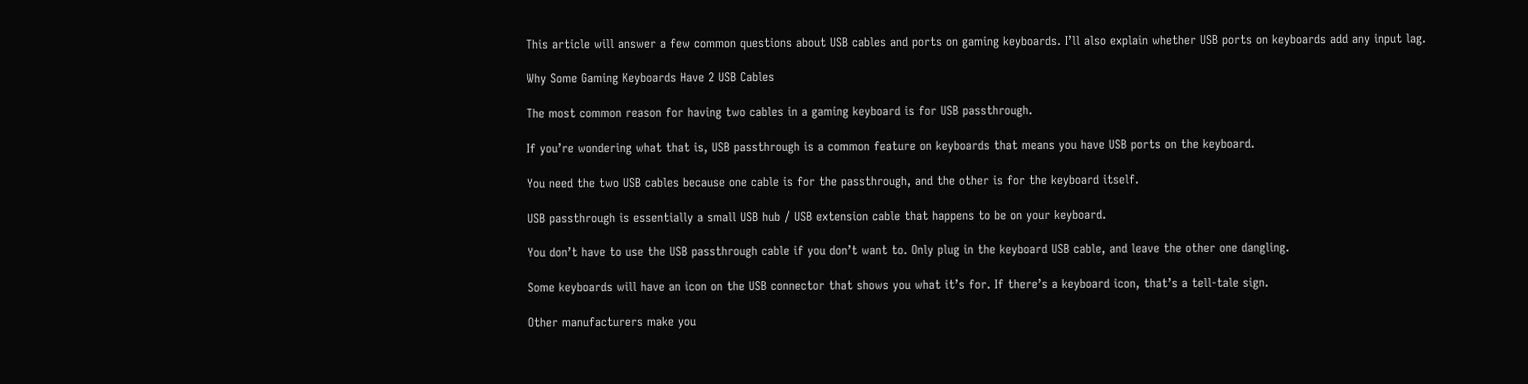This article will answer a few common questions about USB cables and ports on gaming keyboards. I’ll also explain whether USB ports on keyboards add any input lag.

Why Some Gaming Keyboards Have 2 USB Cables

The most common reason for having two cables in a gaming keyboard is for USB passthrough.

If you’re wondering what that is, USB passthrough is a common feature on keyboards that means you have USB ports on the keyboard.

You need the two USB cables because one cable is for the passthrough, and the other is for the keyboard itself.

USB passthrough is essentially a small USB hub / USB extension cable that happens to be on your keyboard.

You don’t have to use the USB passthrough cable if you don’t want to. Only plug in the keyboard USB cable, and leave the other one dangling.

Some keyboards will have an icon on the USB connector that shows you what it’s for. If there’s a keyboard icon, that’s a tell-tale sign.

Other manufacturers make you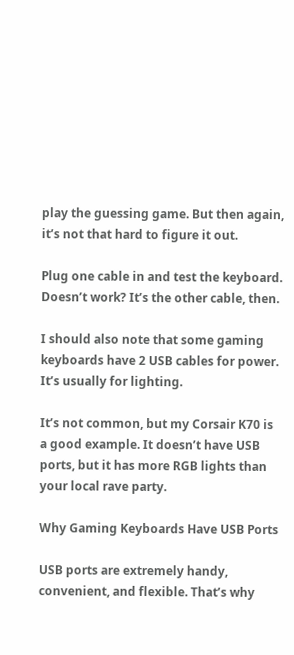play the guessing game. But then again, it’s not that hard to figure it out.

Plug one cable in and test the keyboard. Doesn’t work? It’s the other cable, then.

I should also note that some gaming keyboards have 2 USB cables for power. It’s usually for lighting.

It’s not common, but my Corsair K70 is a good example. It doesn’t have USB ports, but it has more RGB lights than your local rave party.

Why Gaming Keyboards Have USB Ports

USB ports are extremely handy, convenient, and flexible. That’s why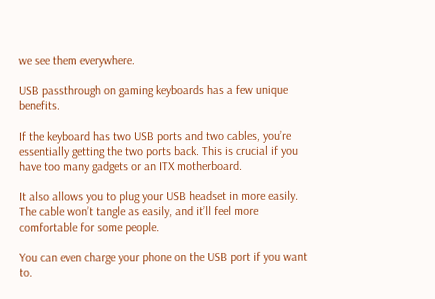we see them everywhere.

USB passthrough on gaming keyboards has a few unique benefits.

If the keyboard has two USB ports and two cables, you’re essentially getting the two ports back. This is crucial if you have too many gadgets or an ITX motherboard.

It also allows you to plug your USB headset in more easily. The cable won’t tangle as easily, and it’ll feel more comfortable for some people.

You can even charge your phone on the USB port if you want to.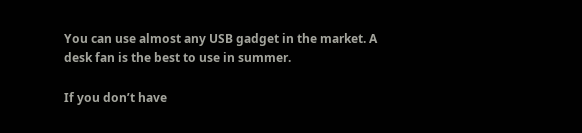You can use almost any USB gadget in the market. A desk fan is the best to use in summer.

If you don’t have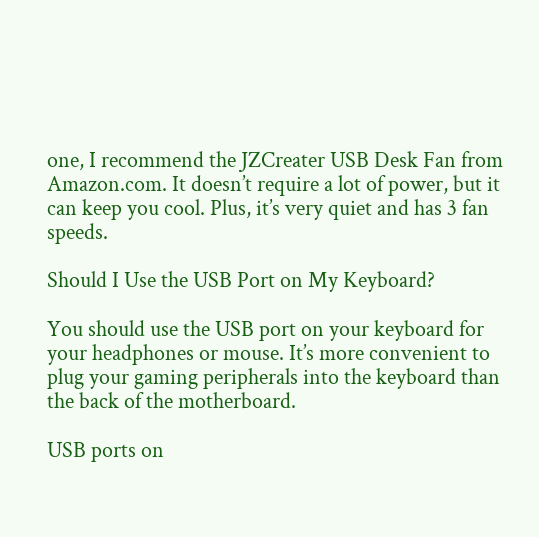one, I recommend the JZCreater USB Desk Fan from Amazon.com. It doesn’t require a lot of power, but it can keep you cool. Plus, it’s very quiet and has 3 fan speeds.

Should I Use the USB Port on My Keyboard?

You should use the USB port on your keyboard for your headphones or mouse. It’s more convenient to plug your gaming peripherals into the keyboard than the back of the motherboard.

USB ports on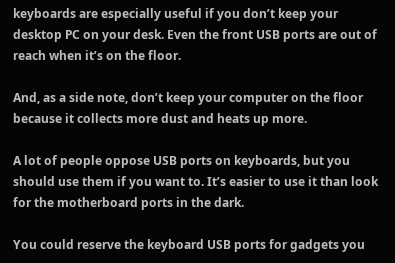keyboards are especially useful if you don’t keep your desktop PC on your desk. Even the front USB ports are out of reach when it’s on the floor.

And, as a side note, don’t keep your computer on the floor because it collects more dust and heats up more.

A lot of people oppose USB ports on keyboards, but you should use them if you want to. It’s easier to use it than look for the motherboard ports in the dark.

You could reserve the keyboard USB ports for gadgets you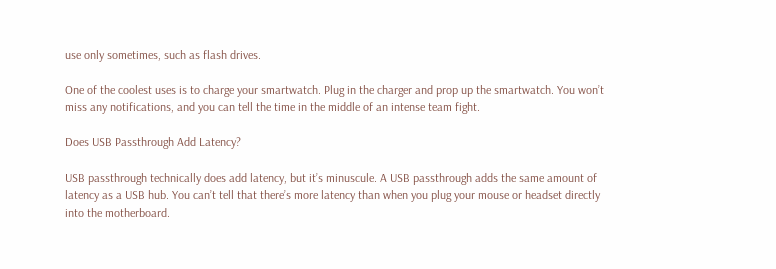use only sometimes, such as flash drives.

One of the coolest uses is to charge your smartwatch. Plug in the charger and prop up the smartwatch. You won’t miss any notifications, and you can tell the time in the middle of an intense team fight.

Does USB Passthrough Add Latency?

USB passthrough technically does add latency, but it’s minuscule. A USB passthrough adds the same amount of latency as a USB hub. You can’t tell that there’s more latency than when you plug your mouse or headset directly into the motherboard.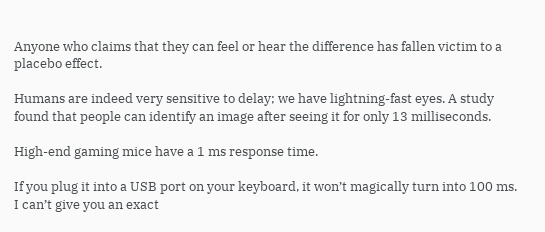Anyone who claims that they can feel or hear the difference has fallen victim to a placebo effect.

Humans are indeed very sensitive to delay; we have lightning-fast eyes. A study found that people can identify an image after seeing it for only 13 milliseconds.

High-end gaming mice have a 1 ms response time.

If you plug it into a USB port on your keyboard, it won’t magically turn into 100 ms. I can’t give you an exact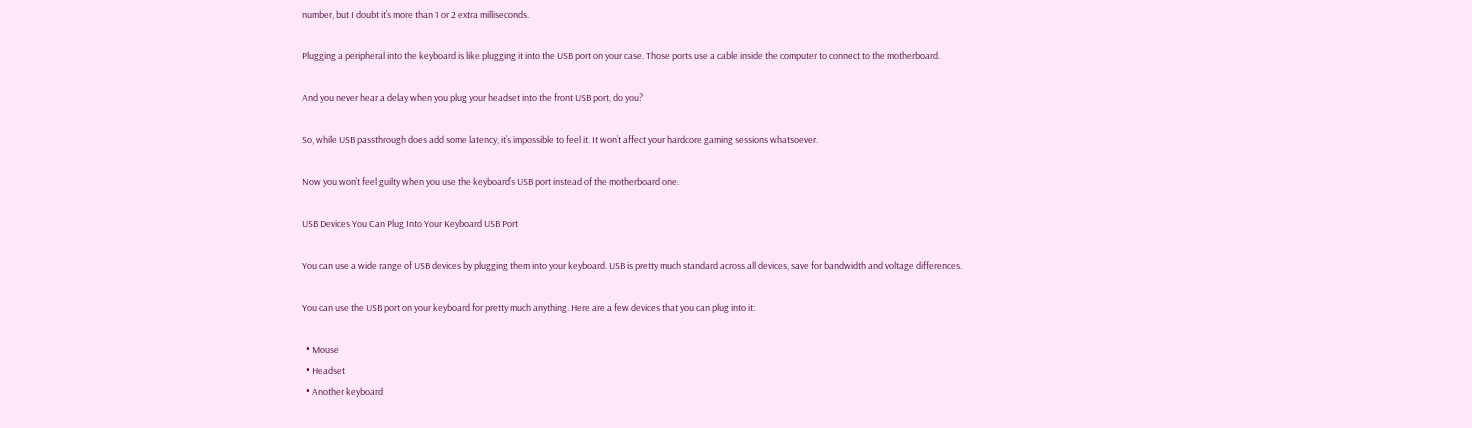number, but I doubt it’s more than 1 or 2 extra milliseconds.

Plugging a peripheral into the keyboard is like plugging it into the USB port on your case. Those ports use a cable inside the computer to connect to the motherboard.

And you never hear a delay when you plug your headset into the front USB port, do you?

So, while USB passthrough does add some latency, it’s impossible to feel it. It won’t affect your hardcore gaming sessions whatsoever.

Now you won’t feel guilty when you use the keyboard’s USB port instead of the motherboard one.

USB Devices You Can Plug Into Your Keyboard USB Port

You can use a wide range of USB devices by plugging them into your keyboard. USB is pretty much standard across all devices, save for bandwidth and voltage differences.

You can use the USB port on your keyboard for pretty much anything. Here are a few devices that you can plug into it:

  • Mouse
  • Headset
  • Another keyboard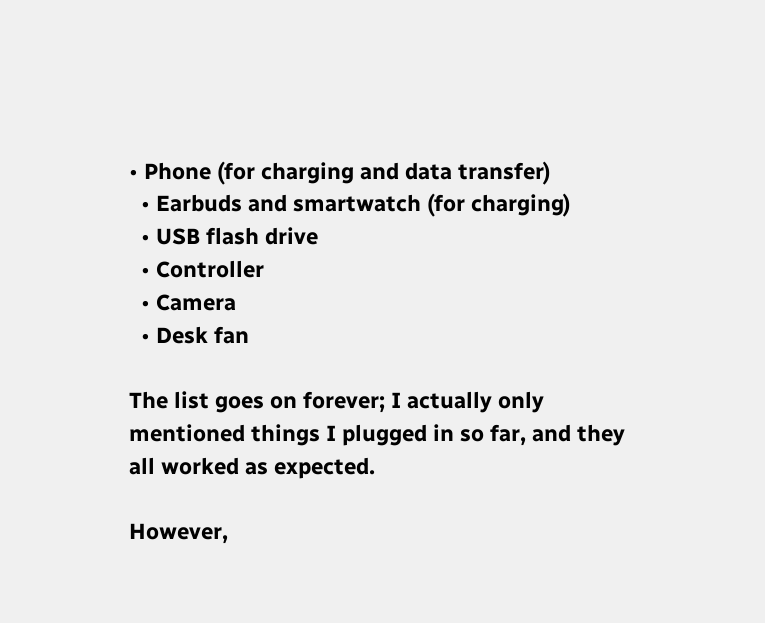• Phone (for charging and data transfer)
  • Earbuds and smartwatch (for charging)
  • USB flash drive
  • Controller
  • Camera
  • Desk fan

The list goes on forever; I actually only mentioned things I plugged in so far, and they all worked as expected.

However,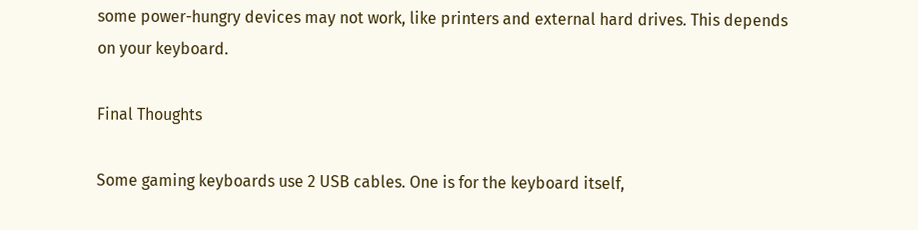some power-hungry devices may not work, like printers and external hard drives. This depends on your keyboard.

Final Thoughts

Some gaming keyboards use 2 USB cables. One is for the keyboard itself,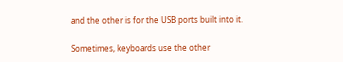and the other is for the USB ports built into it.

Sometimes, keyboards use the other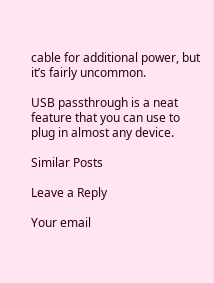cable for additional power, but it’s fairly uncommon.

USB passthrough is a neat feature that you can use to plug in almost any device.

Similar Posts

Leave a Reply

Your email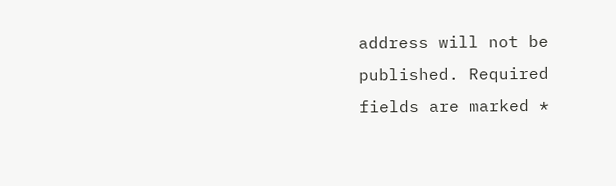address will not be published. Required fields are marked *